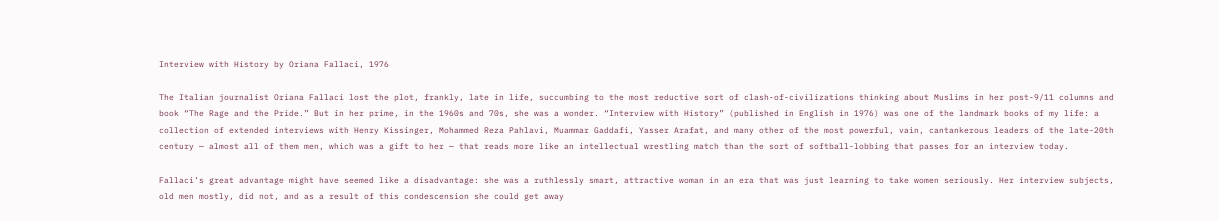Interview with History by Oriana Fallaci, 1976

The Italian journalist Oriana Fallaci lost the plot, frankly, late in life, succumbing to the most reductive sort of clash-of-civilizations thinking about Muslims in her post-9/11 columns and book “The Rage and the Pride.” But in her prime, in the 1960s and 70s, she was a wonder. “Interview with History” (published in English in 1976) was one of the landmark books of my life: a collection of extended interviews with Henry Kissinger, Mohammed Reza Pahlavi, Muammar Gaddafi, Yasser Arafat, and many other of the most powerful, vain, cantankerous leaders of the late-20th century — almost all of them men, which was a gift to her — that reads more like an intellectual wrestling match than the sort of softball-lobbing that passes for an interview today.

Fallaci’s great advantage might have seemed like a disadvantage: she was a ruthlessly smart, attractive woman in an era that was just learning to take women seriously. Her interview subjects, old men mostly, did not, and as a result of this condescension she could get away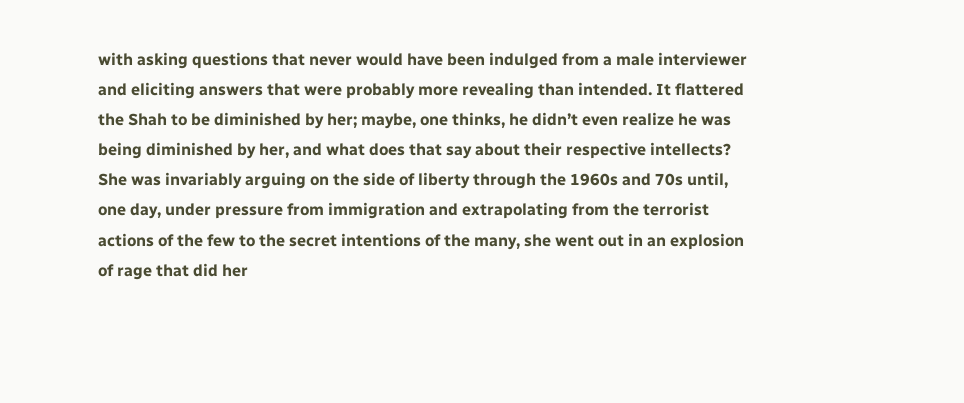with asking questions that never would have been indulged from a male interviewer and eliciting answers that were probably more revealing than intended. It flattered the Shah to be diminished by her; maybe, one thinks, he didn’t even realize he was being diminished by her, and what does that say about their respective intellects? She was invariably arguing on the side of liberty through the 1960s and 70s until, one day, under pressure from immigration and extrapolating from the terrorist actions of the few to the secret intentions of the many, she went out in an explosion of rage that did her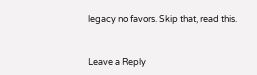legacy no favors. Skip that, read this.


Leave a Reply